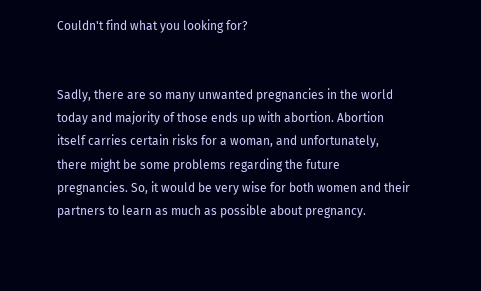Couldn't find what you looking for?


Sadly, there are so many unwanted pregnancies in the world today and majority of those ends up with abortion. Abortion itself carries certain risks for a woman, and unfortunately, there might be some problems regarding the future pregnancies. So, it would be very wise for both women and their partners to learn as much as possible about pregnancy.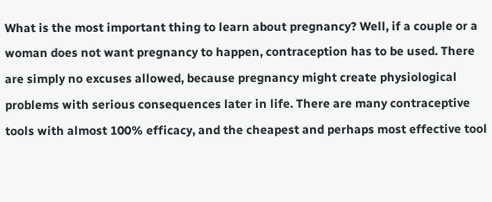What is the most important thing to learn about pregnancy? Well, if a couple or a woman does not want pregnancy to happen, contraception has to be used. There are simply no excuses allowed, because pregnancy might create physiological problems with serious consequences later in life. There are many contraceptive tools with almost 100% efficacy, and the cheapest and perhaps most effective tool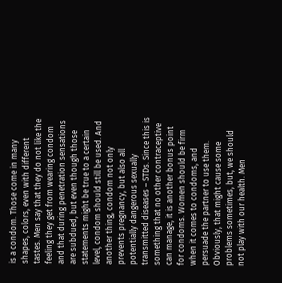is a condom. Those come in many shapes, colors, even with different tastes. Men say that they do not like the feeling they get from wearing condom and that during penetration sensations are subdued, but even though those statements might be true to a certain level, condom should still be used. And another thing, condom not only prevents pregnancy, but also all potentially dangerous sexually transmitted diseases – STDs. Since this is something that no other contraceptive can manage, it is another bonus point for condoms. Women should be firm when it comes to condoms, and persuade the partner to use them. Obviously, that might cause some problems sometimes, but, we should not play with our health. Men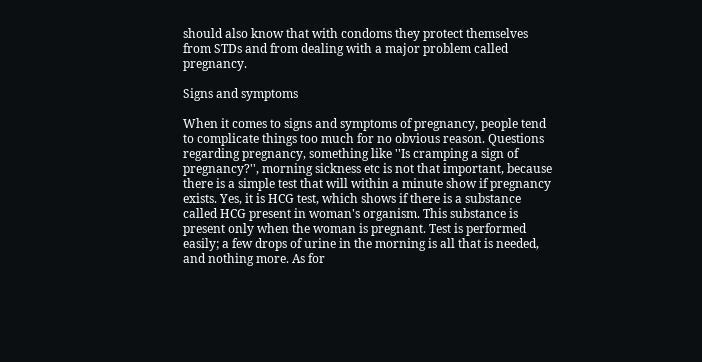should also know that with condoms they protect themselves from STDs and from dealing with a major problem called pregnancy.

Signs and symptoms

When it comes to signs and symptoms of pregnancy, people tend to complicate things too much for no obvious reason. Questions regarding pregnancy, something like ''Is cramping a sign of pregnancy?'', morning sickness etc is not that important, because there is a simple test that will within a minute show if pregnancy exists. Yes, it is HCG test, which shows if there is a substance called HCG present in woman's organism. This substance is present only when the woman is pregnant. Test is performed easily; a few drops of urine in the morning is all that is needed, and nothing more. As for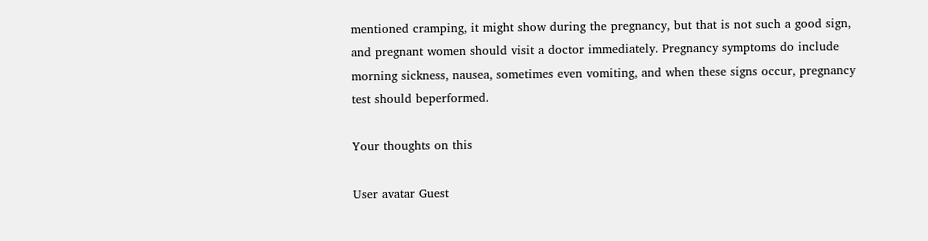mentioned cramping, it might show during the pregnancy, but that is not such a good sign, and pregnant women should visit a doctor immediately. Pregnancy symptoms do include morning sickness, nausea, sometimes even vomiting, and when these signs occur, pregnancy test should beperformed.

Your thoughts on this

User avatar Guest